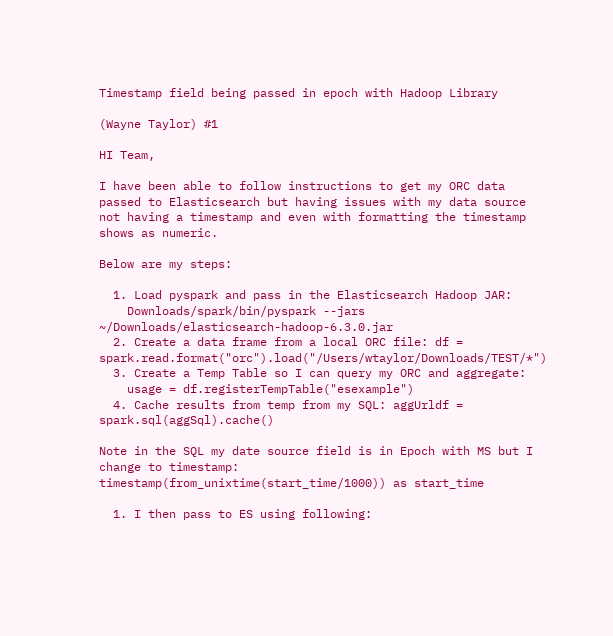Timestamp field being passed in epoch with Hadoop Library

(Wayne Taylor) #1

HI Team,

I have been able to follow instructions to get my ORC data passed to Elasticsearch but having issues with my data source not having a timestamp and even with formatting the timestamp shows as numeric.

Below are my steps:

  1. Load pyspark and pass in the Elasticsearch Hadoop JAR:
    Downloads/spark/bin/pyspark --jars ~/Downloads/elasticsearch-hadoop-6.3.0.jar
  2. Create a data frame from a local ORC file: df = spark.read.format("orc").load("/Users/wtaylor/Downloads/TEST/*")
  3. Create a Temp Table so I can query my ORC and aggregate:
    usage = df.registerTempTable("esexample")
  4. Cache results from temp from my SQL: aggUrldf = spark.sql(aggSql).cache()

Note in the SQL my date source field is in Epoch with MS but I change to timestamp:
timestamp(from_unixtime(start_time/1000)) as start_time

  1. I then pass to ES using following: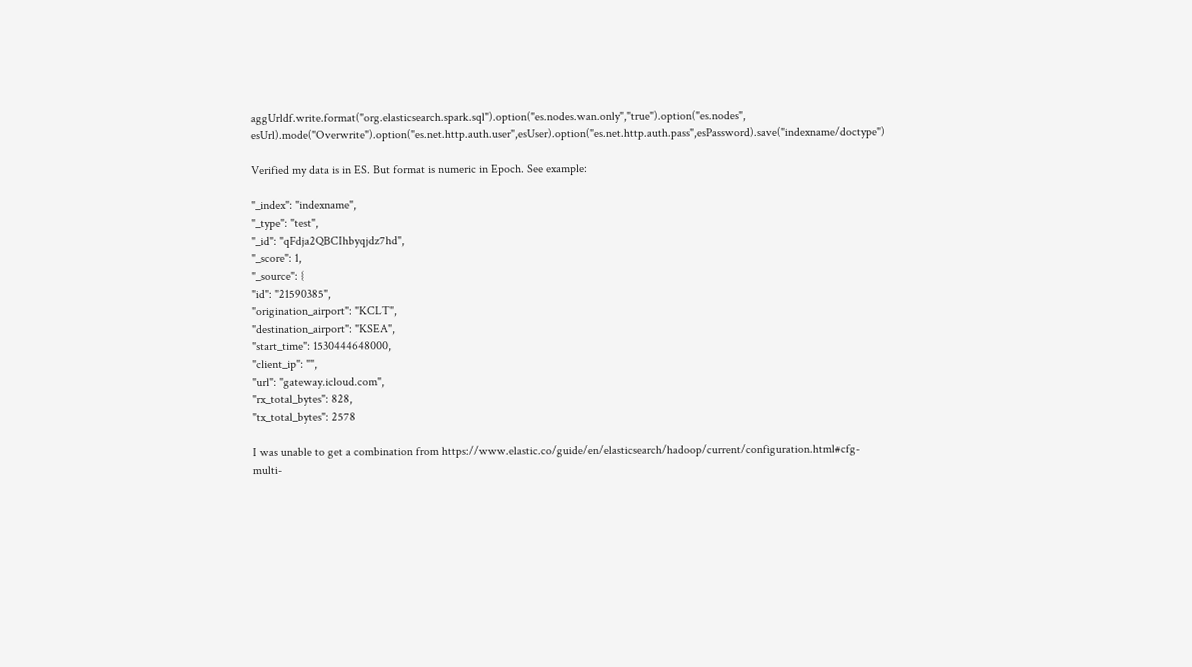aggUrldf.write.format("org.elasticsearch.spark.sql").option("es.nodes.wan.only","true").option("es.nodes", esUrl).mode("Overwrite").option("es.net.http.auth.user",esUser).option("es.net.http.auth.pass",esPassword).save("indexname/doctype")

Verified my data is in ES. But format is numeric in Epoch. See example:

"_index": "indexname",
"_type": "test",
"_id": "qFdja2QBCIhbyqjdz7hd",
"_score": 1,
"_source": {
"id": "21590385",
"origination_airport": "KCLT",
"destination_airport": "KSEA",
"start_time": 1530444648000,
"client_ip": "",
"url": "gateway.icloud.com",
"rx_total_bytes": 828,
"tx_total_bytes": 2578

I was unable to get a combination from https://www.elastic.co/guide/en/elasticsearch/hadoop/current/configuration.html#cfg-multi-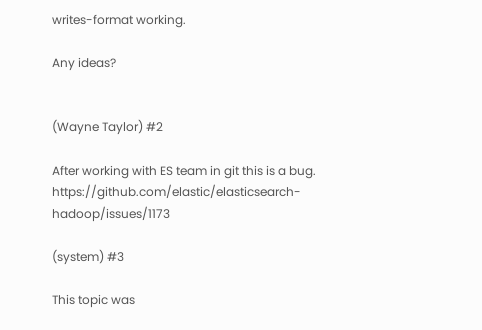writes-format working.

Any ideas?


(Wayne Taylor) #2

After working with ES team in git this is a bug. https://github.com/elastic/elasticsearch-hadoop/issues/1173

(system) #3

This topic was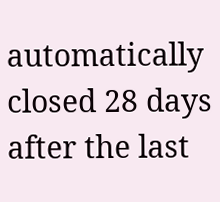automatically closed 28 days after the last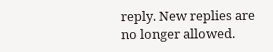reply. New replies are no longer allowed.